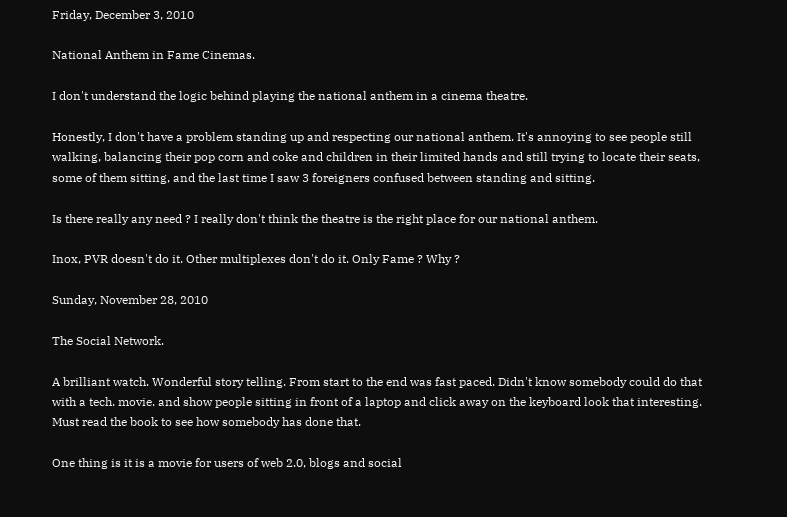Friday, December 3, 2010

National Anthem in Fame Cinemas.

I don't understand the logic behind playing the national anthem in a cinema theatre.

Honestly, I don't have a problem standing up and respecting our national anthem. It's annoying to see people still walking, balancing their pop corn and coke and children in their limited hands and still trying to locate their seats, some of them sitting, and the last time I saw 3 foreigners confused between standing and sitting.

Is there really any need ? I really don't think the theatre is the right place for our national anthem.

Inox, PVR doesn't do it. Other multiplexes don't do it. Only Fame ? Why ?

Sunday, November 28, 2010

The Social Network.

A brilliant watch. Wonderful story telling. From start to the end was fast paced. Didn't know somebody could do that with a tech. movie. and show people sitting in front of a laptop and click away on the keyboard look that interesting. Must read the book to see how somebody has done that.

One thing is it is a movie for users of web 2.0, blogs and social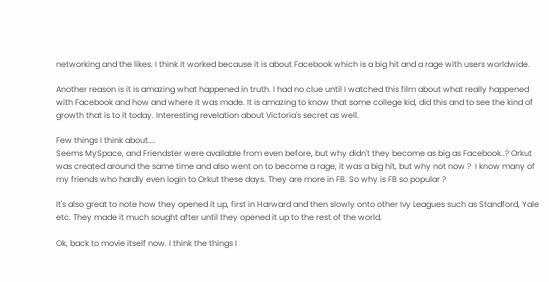networking and the likes. I think it worked because it is about Facebook which is a big hit and a rage with users worldwide.

Another reason is it is amazing what happened in truth. I had no clue until I watched this film about what really happened with Facebook and how and where it was made. It is amazing to know that some college kid, did this and to see the kind of growth that is to it today. Interesting revelation about Victoria's secret as well.

Few things I think about....
Seems MySpace, and Friendster were available from even before, but why didn't they become as big as Facebook..? Orkut was created around the same time and also went on to become a rage, it was a big hit, but why not now ?  I know many of my friends who hardly even login to Orkut these days. They are more in FB. So why is FB so popular ?

It's also great to note how they opened it up, first in Harward and then slowly onto other Ivy Leagues such as Standford, Yale etc. They made it much sought after until they opened it up to the rest of the world.

Ok, back to movie itself now. I think the things I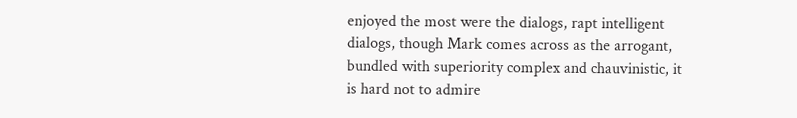enjoyed the most were the dialogs, rapt intelligent dialogs, though Mark comes across as the arrogant, bundled with superiority complex and chauvinistic, it is hard not to admire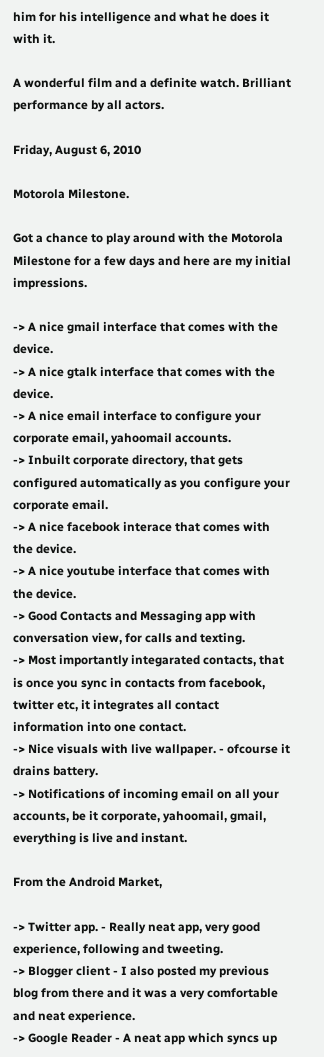him for his intelligence and what he does it with it.

A wonderful film and a definite watch. Brilliant performance by all actors.

Friday, August 6, 2010

Motorola Milestone.

Got a chance to play around with the Motorola Milestone for a few days and here are my initial impressions.

-> A nice gmail interface that comes with the device.
-> A nice gtalk interface that comes with the device.
-> A nice email interface to configure your corporate email, yahoomail accounts.
-> Inbuilt corporate directory, that gets configured automatically as you configure your corporate email.
-> A nice facebook interace that comes with the device.
-> A nice youtube interface that comes with the device.
-> Good Contacts and Messaging app with conversation view, for calls and texting.
-> Most importantly integarated contacts, that is once you sync in contacts from facebook, twitter etc, it integrates all contact information into one contact.
-> Nice visuals with live wallpaper. - ofcourse it drains battery.
-> Notifications of incoming email on all your accounts, be it corporate, yahoomail, gmail, everything is live and instant.

From the Android Market,

-> Twitter app. - Really neat app, very good experience, following and tweeting.
-> Blogger client - I also posted my previous blog from there and it was a very comfortable and neat experience.
-> Google Reader - A neat app which syncs up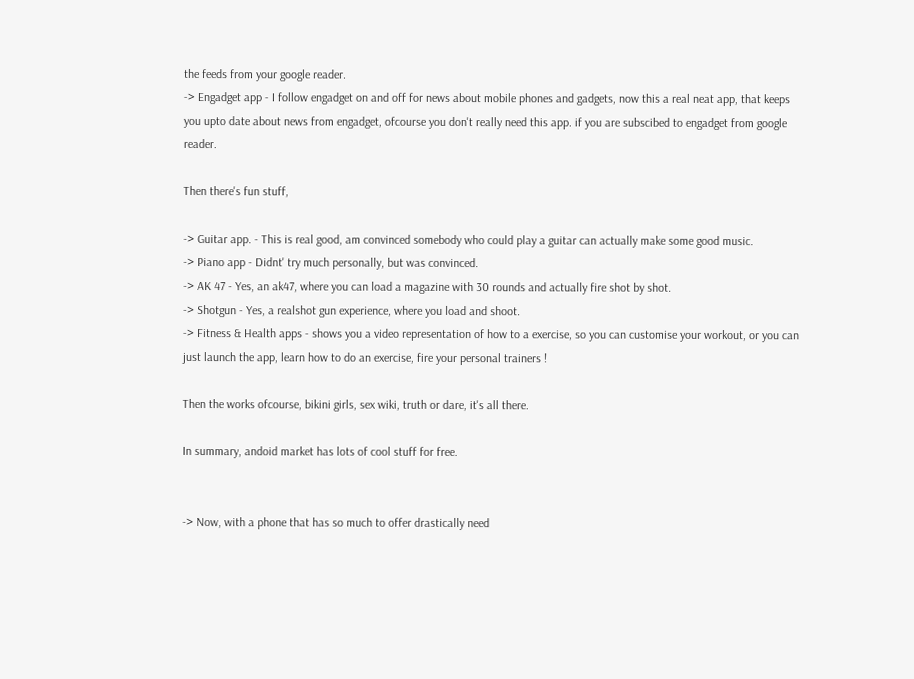the feeds from your google reader.
-> Engadget app - I follow engadget on and off for news about mobile phones and gadgets, now this a real neat app, that keeps you upto date about news from engadget, ofcourse you don't really need this app. if you are subscibed to engadget from google reader.

Then there's fun stuff,

-> Guitar app. - This is real good, am convinced somebody who could play a guitar can actually make some good music.
-> Piano app - Didnt' try much personally, but was convinced.
-> AK 47 - Yes, an ak47, where you can load a magazine with 30 rounds and actually fire shot by shot.
-> Shotgun - Yes, a realshot gun experience, where you load and shoot.
-> Fitness & Health apps - shows you a video representation of how to a exercise, so you can customise your workout, or you can just launch the app, learn how to do an exercise, fire your personal trainers !

Then the works ofcourse, bikini girls, sex wiki, truth or dare, it's all there.

In summary, andoid market has lots of cool stuff for free.


-> Now, with a phone that has so much to offer drastically need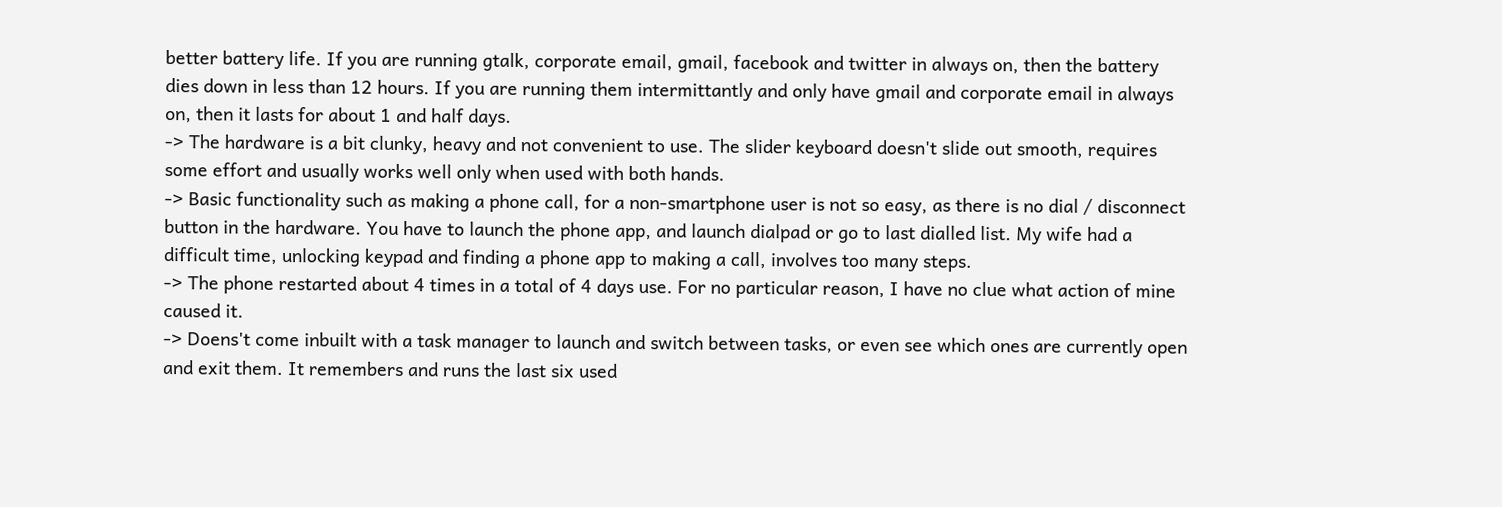better battery life. If you are running gtalk, corporate email, gmail, facebook and twitter in always on, then the battery dies down in less than 12 hours. If you are running them intermittantly and only have gmail and corporate email in always on, then it lasts for about 1 and half days.
-> The hardware is a bit clunky, heavy and not convenient to use. The slider keyboard doesn't slide out smooth, requires some effort and usually works well only when used with both hands.
-> Basic functionality such as making a phone call, for a non-smartphone user is not so easy, as there is no dial / disconnect button in the hardware. You have to launch the phone app, and launch dialpad or go to last dialled list. My wife had a difficult time, unlocking keypad and finding a phone app to making a call, involves too many steps.
-> The phone restarted about 4 times in a total of 4 days use. For no particular reason, I have no clue what action of mine caused it.
-> Doens't come inbuilt with a task manager to launch and switch between tasks, or even see which ones are currently open and exit them. It remembers and runs the last six used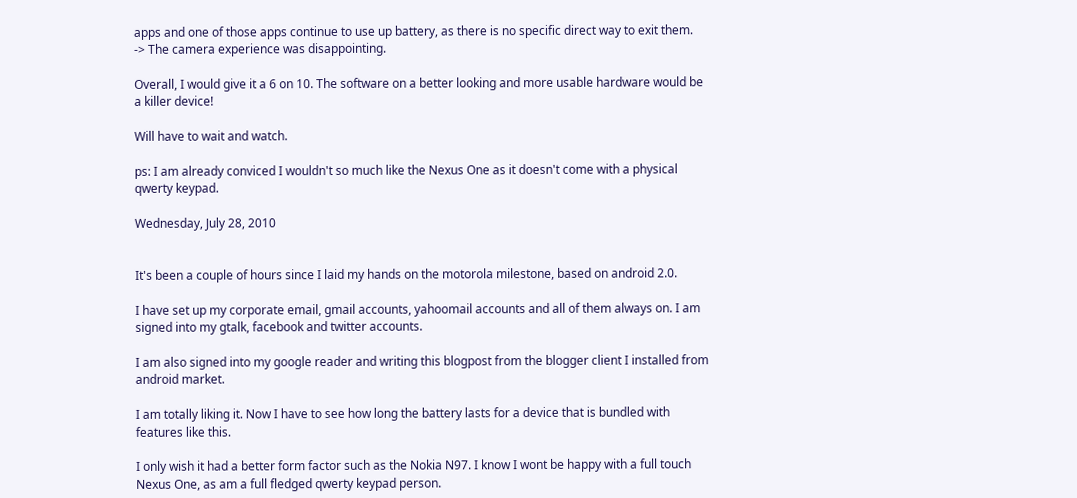apps and one of those apps continue to use up battery, as there is no specific direct way to exit them.
-> The camera experience was disappointing.

Overall, I would give it a 6 on 10. The software on a better looking and more usable hardware would be a killer device!

Will have to wait and watch.

ps: I am already conviced I wouldn't so much like the Nexus One as it doesn't come with a physical qwerty keypad.

Wednesday, July 28, 2010


It's been a couple of hours since I laid my hands on the motorola milestone, based on android 2.0.

I have set up my corporate email, gmail accounts, yahoomail accounts and all of them always on. I am signed into my gtalk, facebook and twitter accounts.

I am also signed into my google reader and writing this blogpost from the blogger client I installed from android market.

I am totally liking it. Now I have to see how long the battery lasts for a device that is bundled with features like this.

I only wish it had a better form factor such as the Nokia N97. I know I wont be happy with a full touch Nexus One, as am a full fledged qwerty keypad person.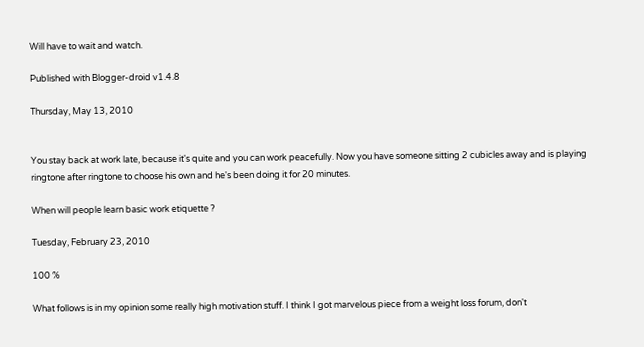Will have to wait and watch.

Published with Blogger-droid v1.4.8

Thursday, May 13, 2010


You stay back at work late, because it's quite and you can work peacefully. Now you have someone sitting 2 cubicles away and is playing ringtone after ringtone to choose his own and he's been doing it for 20 minutes.

When will people learn basic work etiquette ?

Tuesday, February 23, 2010

100 %

What follows is in my opinion some really high motivation stuff. I think I got marvelous piece from a weight loss forum, don't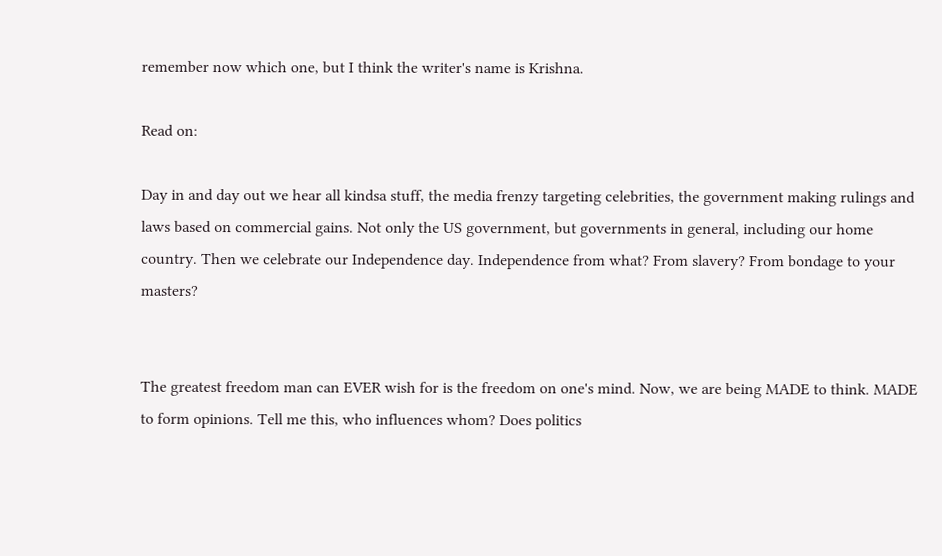remember now which one, but I think the writer's name is Krishna.

Read on:

Day in and day out we hear all kindsa stuff, the media frenzy targeting celebrities, the government making rulings and laws based on commercial gains. Not only the US government, but governments in general, including our home country. Then we celebrate our Independence day. Independence from what? From slavery? From bondage to your masters?


The greatest freedom man can EVER wish for is the freedom on one's mind. Now, we are being MADE to think. MADE to form opinions. Tell me this, who influences whom? Does politics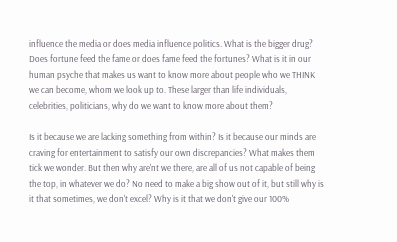influence the media or does media influence politics. What is the bigger drug? Does fortune feed the fame or does fame feed the fortunes? What is it in our human psyche that makes us want to know more about people who we THINK we can become, whom we look up to. These larger than life individuals, celebrities, politicians, why do we want to know more about them?

Is it because we are lacking something from within? Is it because our minds are craving for entertainment to satisfy our own discrepancies? What makes them tick we wonder. But then why are'nt we there, are all of us not capable of being the top, in whatever we do? No need to make a big show out of it, but still why is it that sometimes, we don't excel? Why is it that we don't give our 100%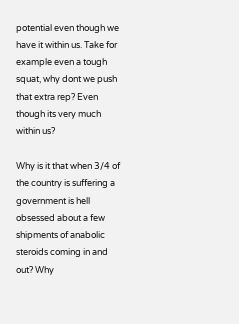potential even though we have it within us. Take for example even a tough squat, why dont we push that extra rep? Even though its very much within us?

Why is it that when 3/4 of the country is suffering a government is hell obsessed about a few shipments of anabolic steroids coming in and out? Why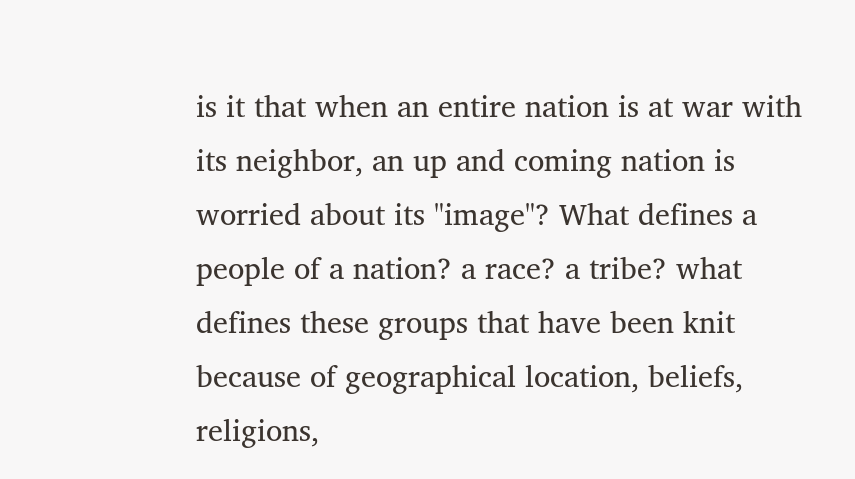is it that when an entire nation is at war with its neighbor, an up and coming nation is worried about its "image"? What defines a people of a nation? a race? a tribe? what defines these groups that have been knit because of geographical location, beliefs, religions,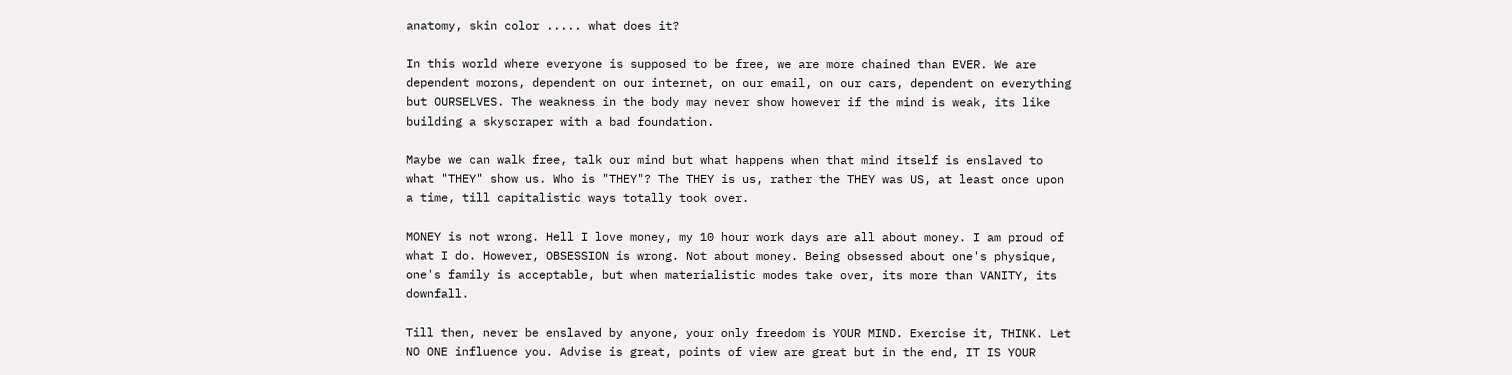anatomy, skin color ..... what does it?

In this world where everyone is supposed to be free, we are more chained than EVER. We are dependent morons, dependent on our internet, on our email, on our cars, dependent on everything but OURSELVES. The weakness in the body may never show however if the mind is weak, its like building a skyscraper with a bad foundation.

Maybe we can walk free, talk our mind but what happens when that mind itself is enslaved to what "THEY" show us. Who is "THEY"? The THEY is us, rather the THEY was US, at least once upon a time, till capitalistic ways totally took over.

MONEY is not wrong. Hell I love money, my 10 hour work days are all about money. I am proud of what I do. However, OBSESSION is wrong. Not about money. Being obsessed about one's physique, one's family is acceptable, but when materialistic modes take over, its more than VANITY, its downfall.

Till then, never be enslaved by anyone, your only freedom is YOUR MIND. Exercise it, THINK. Let NO ONE influence you. Advise is great, points of view are great but in the end, IT IS YOUR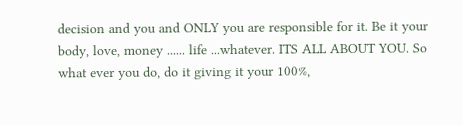decision and you and ONLY you are responsible for it. Be it your body, love, money ...... life ...whatever. ITS ALL ABOUT YOU. So what ever you do, do it giving it your 100%,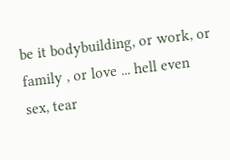be it bodybuilding, or work, or family , or love ... hell even sex, tear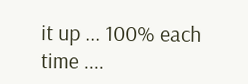it up ... 100% each time ....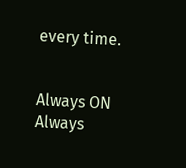every time.


Always ON
Always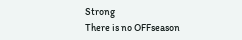Strong
There is no OFFseason